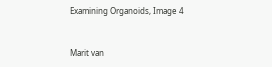Examining Organoids, Image 4


Marit van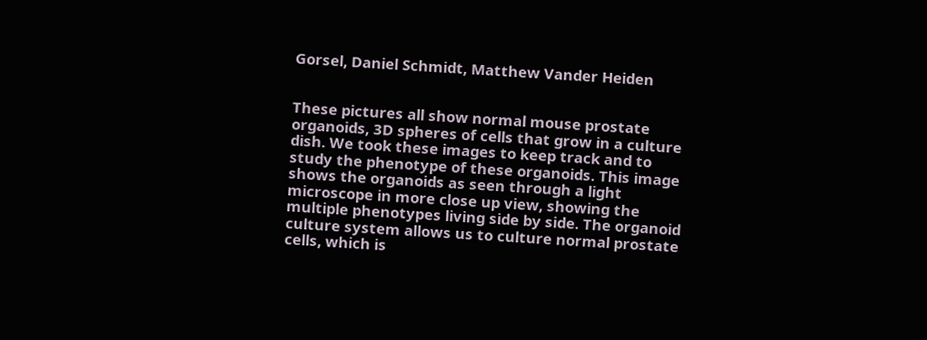Gorsel, Daniel Schmidt, Matthew Vander Heiden


These pictures all show normal mouse prostate organoids, 3D spheres of cells that grow in a culture dish. We took these images to keep track and to study the phenotype of these organoids. This image shows the organoids as seen through a light microscope in more close up view, showing the multiple phenotypes living side by side. The organoid culture system allows us to culture normal prostate cells, which is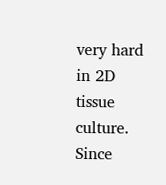very hard in 2D tissue culture. Since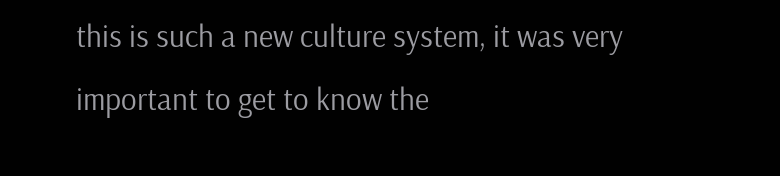this is such a new culture system, it was very important to get to know the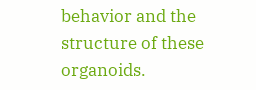behavior and the structure of these organoids.